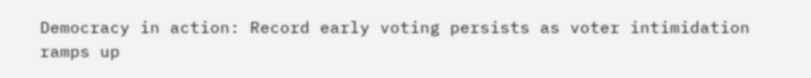Democracy in action: Record early voting persists as voter intimidation ramps up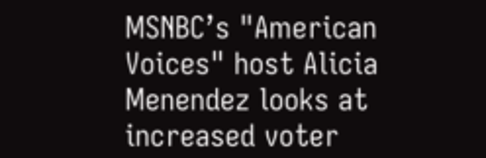MSNBC’s "American Voices" host Alicia Menendez looks at increased voter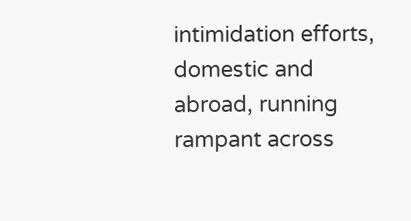intimidation efforts, domestic and abroad, running rampant across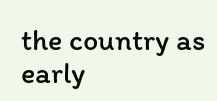the country as early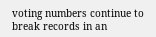voting numbers continue to break records in an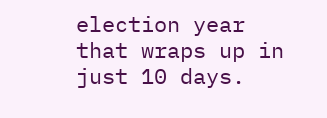election year that wraps up in just 10 days.